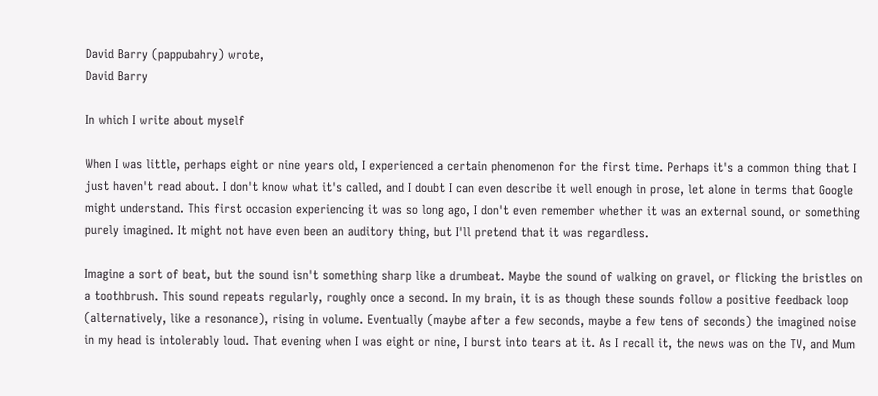David Barry (pappubahry) wrote,
David Barry

In which I write about myself

When I was little, perhaps eight or nine years old, I experienced a certain phenomenon for the first time. Perhaps it's a common thing that I just haven't read about. I don't know what it's called, and I doubt I can even describe it well enough in prose, let alone in terms that Google might understand. This first occasion experiencing it was so long ago, I don't even remember whether it was an external sound, or something purely imagined. It might not have even been an auditory thing, but I'll pretend that it was regardless.

Imagine a sort of beat, but the sound isn't something sharp like a drumbeat. Maybe the sound of walking on gravel, or flicking the bristles on a toothbrush. This sound repeats regularly, roughly once a second. In my brain, it is as though these sounds follow a positive feedback loop (alternatively, like a resonance), rising in volume. Eventually (maybe after a few seconds, maybe a few tens of seconds) the imagined noise in my head is intolerably loud. That evening when I was eight or nine, I burst into tears at it. As I recall it, the news was on the TV, and Mum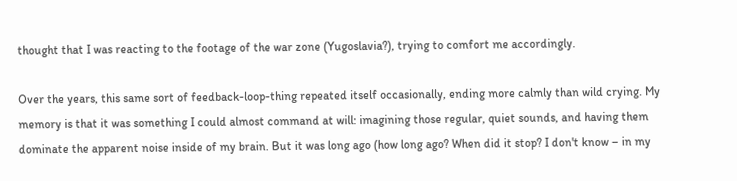thought that I was reacting to the footage of the war zone (Yugoslavia?), trying to comfort me accordingly.

Over the years, this same sort of feedback-loop-thing repeated itself occasionally, ending more calmly than wild crying. My memory is that it was something I could almost command at will: imagining those regular, quiet sounds, and having them dominate the apparent noise inside of my brain. But it was long ago (how long ago? When did it stop? I don't know – in my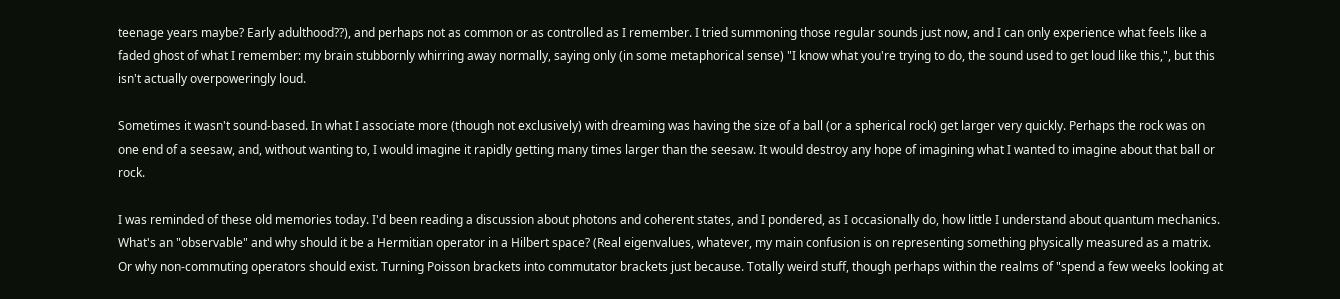teenage years maybe? Early adulthood??), and perhaps not as common or as controlled as I remember. I tried summoning those regular sounds just now, and I can only experience what feels like a faded ghost of what I remember: my brain stubbornly whirring away normally, saying only (in some metaphorical sense) "I know what you're trying to do, the sound used to get loud like this,", but this isn't actually overpoweringly loud.

Sometimes it wasn't sound-based. In what I associate more (though not exclusively) with dreaming was having the size of a ball (or a spherical rock) get larger very quickly. Perhaps the rock was on one end of a seesaw, and, without wanting to, I would imagine it rapidly getting many times larger than the seesaw. It would destroy any hope of imagining what I wanted to imagine about that ball or rock.

I was reminded of these old memories today. I'd been reading a discussion about photons and coherent states, and I pondered, as I occasionally do, how little I understand about quantum mechanics. What's an "observable" and why should it be a Hermitian operator in a Hilbert space? (Real eigenvalues, whatever, my main confusion is on representing something physically measured as a matrix. Or why non-commuting operators should exist. Turning Poisson brackets into commutator brackets just because. Totally weird stuff, though perhaps within the realms of "spend a few weeks looking at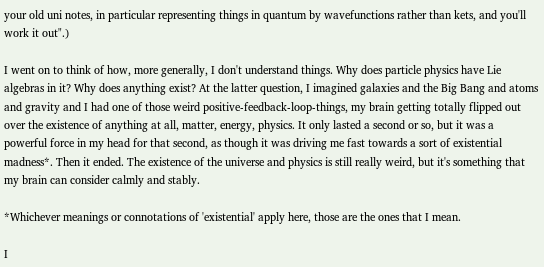your old uni notes, in particular representing things in quantum by wavefunctions rather than kets, and you'll work it out".)

I went on to think of how, more generally, I don't understand things. Why does particle physics have Lie algebras in it? Why does anything exist? At the latter question, I imagined galaxies and the Big Bang and atoms and gravity and I had one of those weird positive-feedback-loop-things, my brain getting totally flipped out over the existence of anything at all, matter, energy, physics. It only lasted a second or so, but it was a powerful force in my head for that second, as though it was driving me fast towards a sort of existential madness*. Then it ended. The existence of the universe and physics is still really weird, but it's something that my brain can consider calmly and stably.

*Whichever meanings or connotations of 'existential' apply here, those are the ones that I mean.

I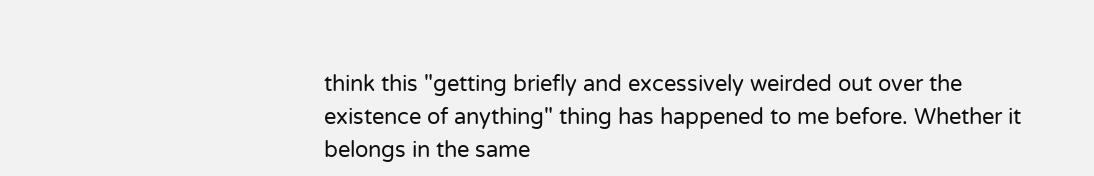think this "getting briefly and excessively weirded out over the existence of anything" thing has happened to me before. Whether it belongs in the same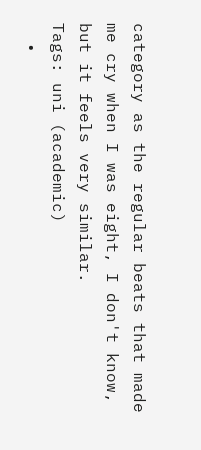category as the regular beats that made me cry when I was eight, I don't know, but it feels very similar.
Tags: uni (academic)
  •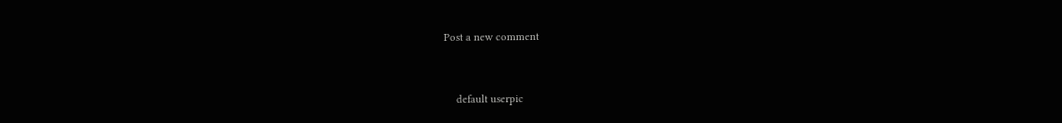Post a new comment


    default userpic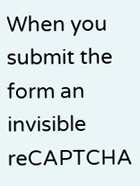When you submit the form an invisible reCAPTCHA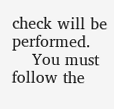check will be performed.
    You must follow the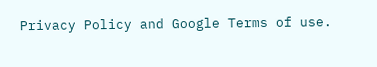Privacy Policy and Google Terms of use.